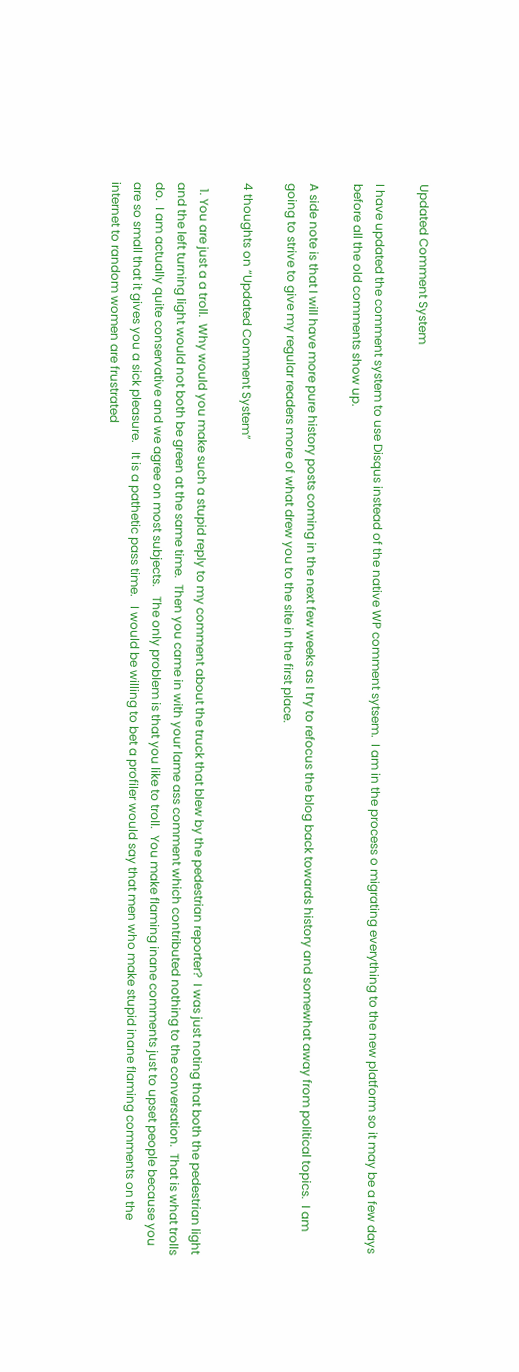Updated Comment System

I have updated the comment system to use Disqus instead of the native WP comment sytsem.  I am in the process o migrating everything to the new platform so it may be a few days before all the old comments show up.

A side note is that I will have more pure history posts coming in the next few weeks as I try to refocus the blog back towards history and somewhat away from political topics.  I am going to strive to give my regular readers more of what drew you to the site in the first place.

4 thoughts on “Updated Comment System”

  1. You are just a a troll.  Why would you make such a stupid reply to my comment about the truck that blew by the pedestrian reporter?  I was just noting that both the pedestrian light and the left turning light would not both be green at the same time.  Then you came in with your lame ass comment which contributed nothing to the conversation.  That is what trolls do.  I am actually quite conservative and we agree on most subjects.   The only problem is that you like to troll.  You make flaming inane comments just to upset people because you are so small that it gives you a sick pleasure.   It is a pathetic pass time.   I would be willing to bet a profiler would say that men who make stupid inane flaming comments on the internet to random women are frustrated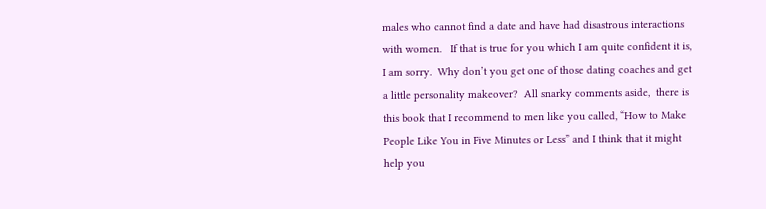males who cannot find a date and have had disastrous interactions with women.   If that is true for you which I am quite confident it is,  I am sorry.  Why don’t you get one of those dating coaches and get a little personality makeover?  All snarky comments aside,  there is this book that I recommend to men like you called, “How to Make People Like You in Five Minutes or Less” and I think that it might help you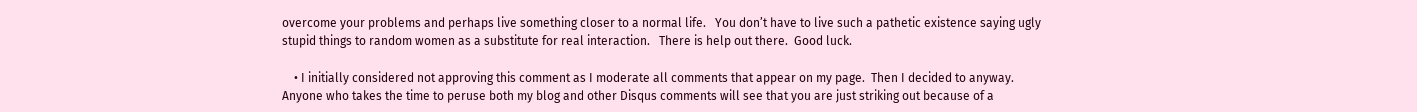overcome your problems and perhaps live something closer to a normal life.   You don’t have to live such a pathetic existence saying ugly stupid things to random women as a substitute for real interaction.   There is help out there.  Good luck.

    • I initially considered not approving this comment as I moderate all comments that appear on my page.  Then I decided to anyway.  Anyone who takes the time to peruse both my blog and other Disqus comments will see that you are just striking out because of a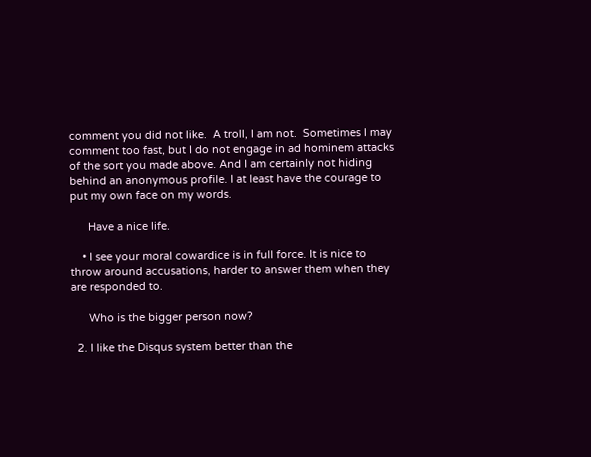comment you did not like.  A troll, I am not.  Sometimes I may comment too fast, but I do not engage in ad hominem attacks of the sort you made above. And I am certainly not hiding behind an anonymous profile. I at least have the courage to put my own face on my words.

      Have a nice life.

    • I see your moral cowardice is in full force. It is nice to throw around accusations, harder to answer them when they are responded to.

      Who is the bigger person now?

  2. I like the Disqus system better than the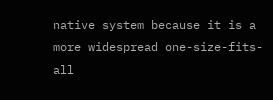native system because it is a more widespread one-size-fits-all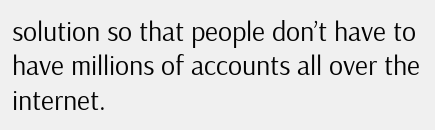solution so that people don’t have to have millions of accounts all over the internet.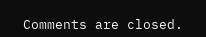Comments are closed.